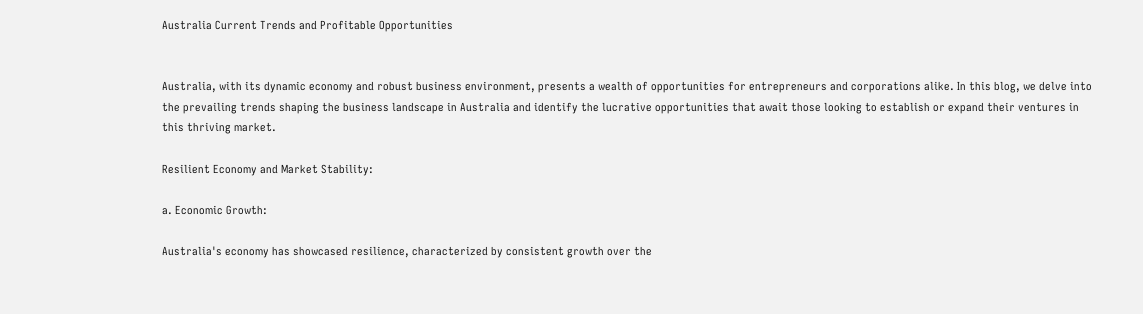Australia Current Trends and Profitable Opportunities


Australia, with its dynamic economy and robust business environment, presents a wealth of opportunities for entrepreneurs and corporations alike. In this blog, we delve into the prevailing trends shaping the business landscape in Australia and identify the lucrative opportunities that await those looking to establish or expand their ventures in this thriving market.

Resilient Economy and Market Stability:

a. Economic Growth:

Australia's economy has showcased resilience, characterized by consistent growth over the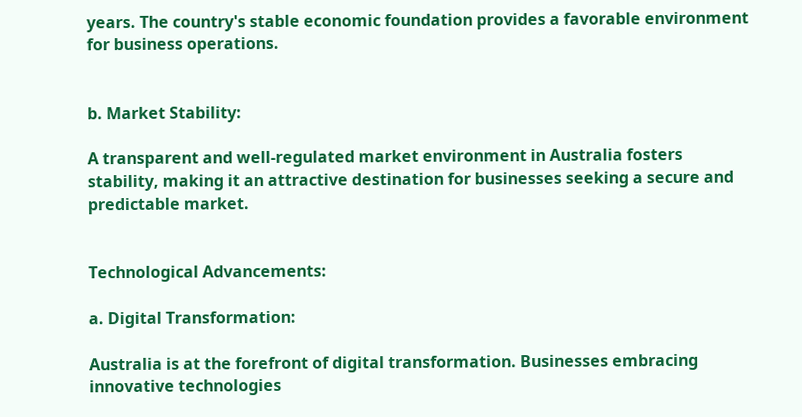years. The country's stable economic foundation provides a favorable environment for business operations.


b. Market Stability:

A transparent and well-regulated market environment in Australia fosters stability, making it an attractive destination for businesses seeking a secure and predictable market.


Technological Advancements:

a. Digital Transformation:

Australia is at the forefront of digital transformation. Businesses embracing innovative technologies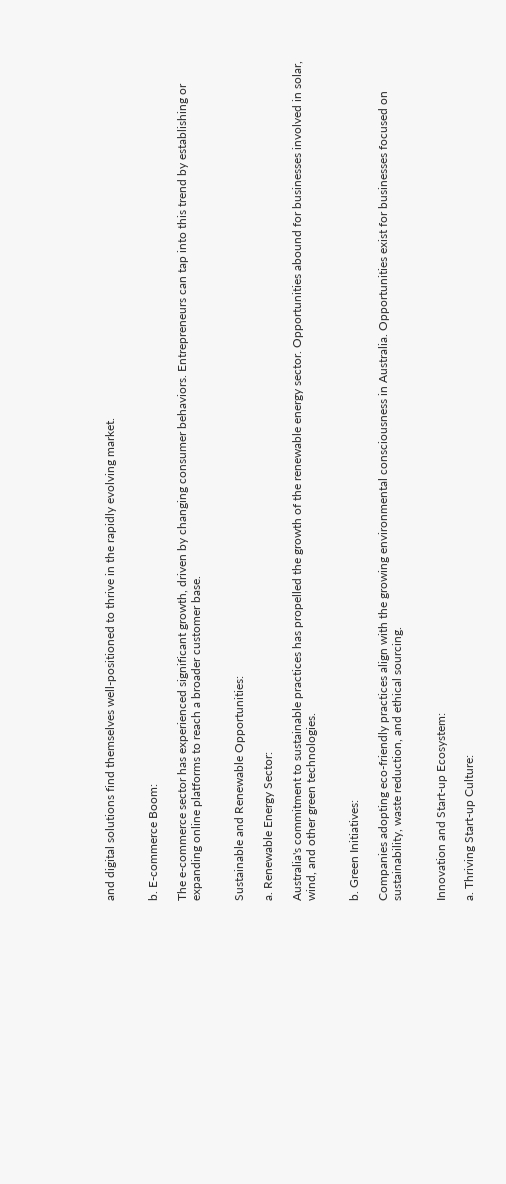and digital solutions find themselves well-positioned to thrive in the rapidly evolving market.


b. E-commerce Boom:

The e-commerce sector has experienced significant growth, driven by changing consumer behaviors. Entrepreneurs can tap into this trend by establishing or expanding online platforms to reach a broader customer base.


Sustainable and Renewable Opportunities:

a. Renewable Energy Sector:

Australia's commitment to sustainable practices has propelled the growth of the renewable energy sector. Opportunities abound for businesses involved in solar, wind, and other green technologies.


b. Green Initiatives:

Companies adopting eco-friendly practices align with the growing environmental consciousness in Australia. Opportunities exist for businesses focused on sustainability, waste reduction, and ethical sourcing.


Innovation and Start-up Ecosystem:

a. Thriving Start-up Culture: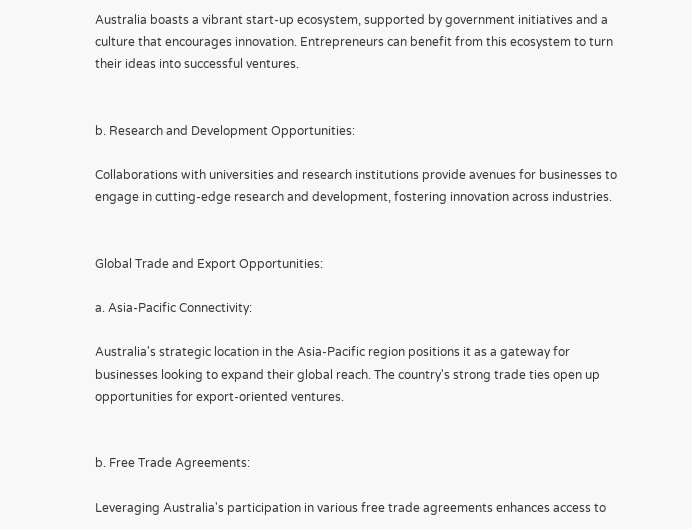Australia boasts a vibrant start-up ecosystem, supported by government initiatives and a culture that encourages innovation. Entrepreneurs can benefit from this ecosystem to turn their ideas into successful ventures.


b. Research and Development Opportunities:

Collaborations with universities and research institutions provide avenues for businesses to engage in cutting-edge research and development, fostering innovation across industries.


Global Trade and Export Opportunities:

a. Asia-Pacific Connectivity:

Australia's strategic location in the Asia-Pacific region positions it as a gateway for businesses looking to expand their global reach. The country's strong trade ties open up opportunities for export-oriented ventures.


b. Free Trade Agreements:

Leveraging Australia's participation in various free trade agreements enhances access to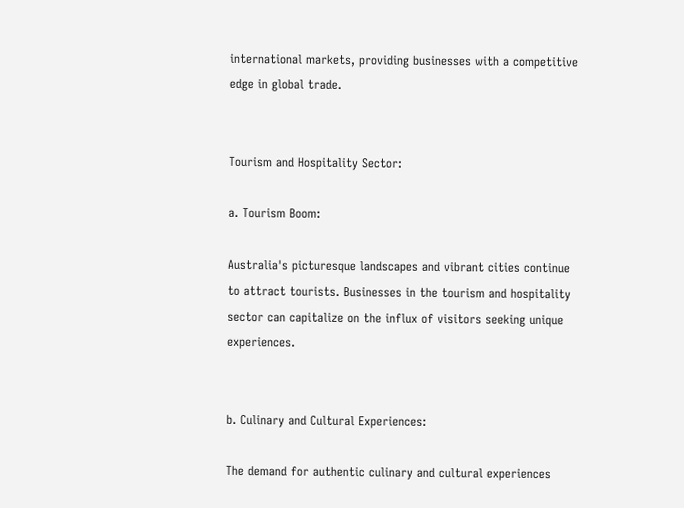international markets, providing businesses with a competitive edge in global trade.


Tourism and Hospitality Sector:

a. Tourism Boom:

Australia's picturesque landscapes and vibrant cities continue to attract tourists. Businesses in the tourism and hospitality sector can capitalize on the influx of visitors seeking unique experiences.


b. Culinary and Cultural Experiences:

The demand for authentic culinary and cultural experiences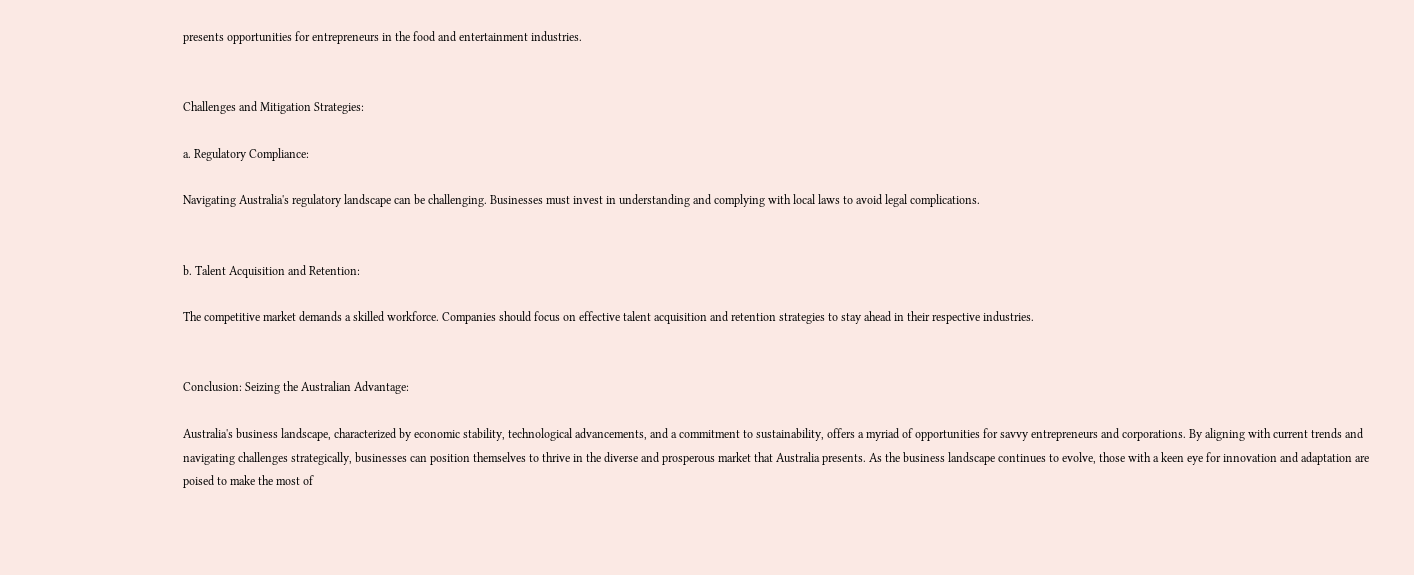presents opportunities for entrepreneurs in the food and entertainment industries.


Challenges and Mitigation Strategies:

a. Regulatory Compliance:

Navigating Australia's regulatory landscape can be challenging. Businesses must invest in understanding and complying with local laws to avoid legal complications.


b. Talent Acquisition and Retention:

The competitive market demands a skilled workforce. Companies should focus on effective talent acquisition and retention strategies to stay ahead in their respective industries.


Conclusion: Seizing the Australian Advantage:

Australia's business landscape, characterized by economic stability, technological advancements, and a commitment to sustainability, offers a myriad of opportunities for savvy entrepreneurs and corporations. By aligning with current trends and navigating challenges strategically, businesses can position themselves to thrive in the diverse and prosperous market that Australia presents. As the business landscape continues to evolve, those with a keen eye for innovation and adaptation are poised to make the most of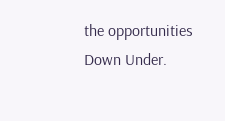the opportunities Down Under.